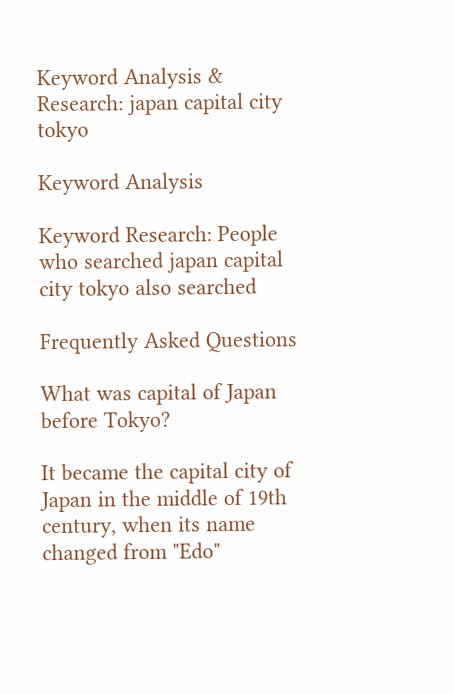Keyword Analysis & Research: japan capital city tokyo

Keyword Analysis

Keyword Research: People who searched japan capital city tokyo also searched

Frequently Asked Questions

What was capital of Japan before Tokyo?

It became the capital city of Japan in the middle of 19th century, when its name changed from "Edo"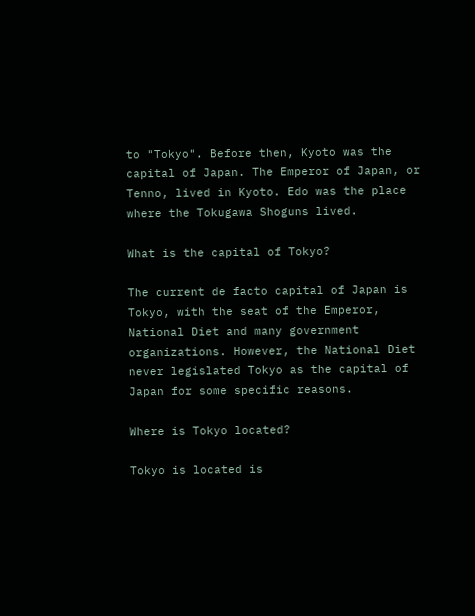to "Tokyo". Before then, Kyoto was the capital of Japan. The Emperor of Japan, or Tenno, lived in Kyoto. Edo was the place where the Tokugawa Shoguns lived.

What is the capital of Tokyo?

The current de facto capital of Japan is Tokyo, with the seat of the Emperor, National Diet and many government organizations. However, the National Diet never legislated Tokyo as the capital of Japan for some specific reasons.

Where is Tokyo located?

Tokyo is located is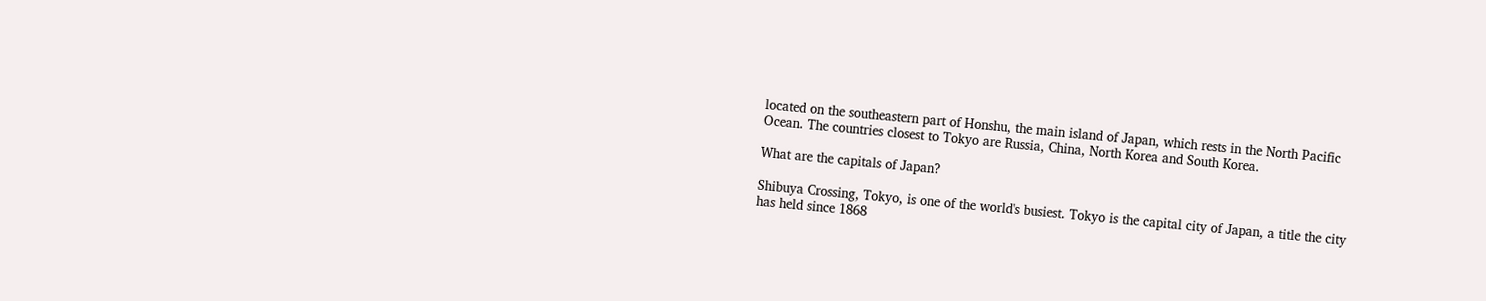located on the southeastern part of Honshu, the main island of Japan, which rests in the North Pacific Ocean. The countries closest to Tokyo are Russia, China, North Korea and South Korea.

What are the capitals of Japan?

Shibuya Crossing, Tokyo, is one of the world's busiest. Tokyo is the capital city of Japan, a title the city has held since 1868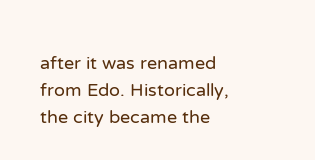after it was renamed from Edo. Historically, the city became the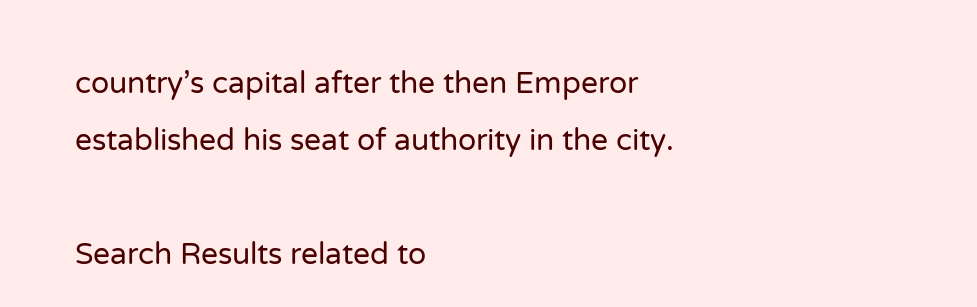country’s capital after the then Emperor established his seat of authority in the city.

Search Results related to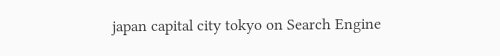japan capital city tokyo on Search Engine